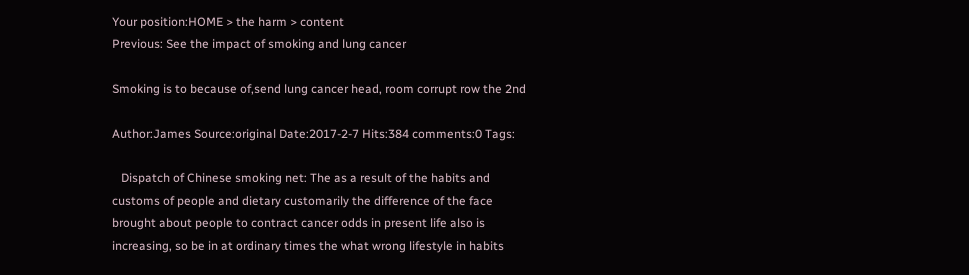Your position:HOME > the harm > content
Previous: See the impact of smoking and lung cancer

Smoking is to because of,send lung cancer head, room corrupt row the 2nd

Author:James Source:original Date:2017-2-7 Hits:384 comments:0 Tags:

   Dispatch of Chinese smoking net: The as a result of the habits and customs of people and dietary customarily the difference of the face brought about people to contract cancer odds in present life also is increasing, so be in at ordinary times the what wrong lifestyle in habits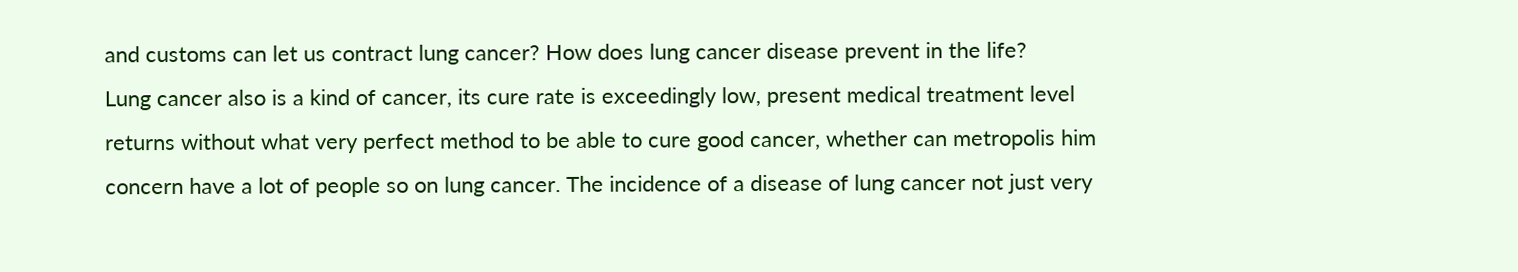and customs can let us contract lung cancer? How does lung cancer disease prevent in the life?
Lung cancer also is a kind of cancer, its cure rate is exceedingly low, present medical treatment level returns without what very perfect method to be able to cure good cancer, whether can metropolis him concern have a lot of people so on lung cancer. The incidence of a disease of lung cancer not just very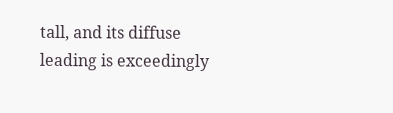tall, and its diffuse leading is exceedingly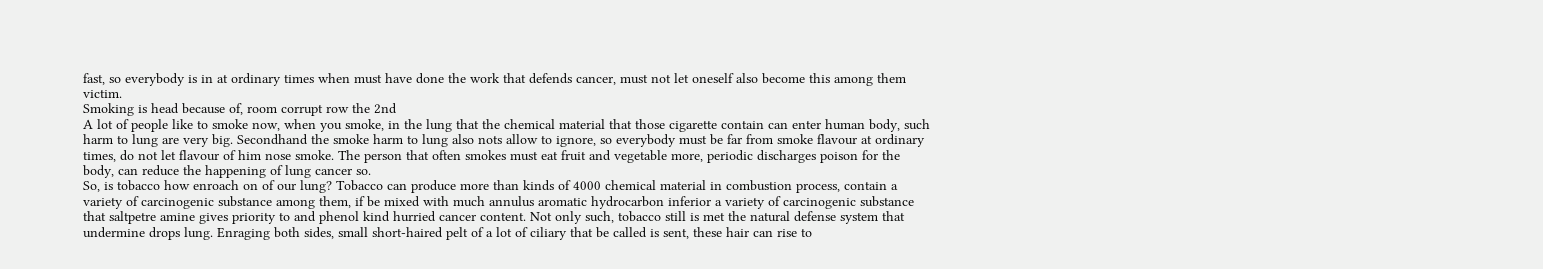fast, so everybody is in at ordinary times when must have done the work that defends cancer, must not let oneself also become this among them victim.
Smoking is head because of, room corrupt row the 2nd
A lot of people like to smoke now, when you smoke, in the lung that the chemical material that those cigarette contain can enter human body, such harm to lung are very big. Secondhand the smoke harm to lung also nots allow to ignore, so everybody must be far from smoke flavour at ordinary times, do not let flavour of him nose smoke. The person that often smokes must eat fruit and vegetable more, periodic discharges poison for the body, can reduce the happening of lung cancer so.
So, is tobacco how enroach on of our lung? Tobacco can produce more than kinds of 4000 chemical material in combustion process, contain a variety of carcinogenic substance among them, if be mixed with much annulus aromatic hydrocarbon inferior a variety of carcinogenic substance that saltpetre amine gives priority to and phenol kind hurried cancer content. Not only such, tobacco still is met the natural defense system that undermine drops lung. Enraging both sides, small short-haired pelt of a lot of ciliary that be called is sent, these hair can rise to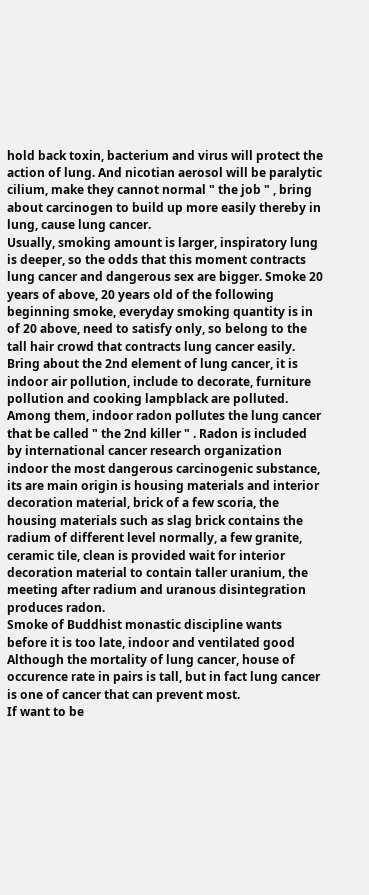hold back toxin, bacterium and virus will protect the action of lung. And nicotian aerosol will be paralytic cilium, make they cannot normal " the job " , bring about carcinogen to build up more easily thereby in lung, cause lung cancer.
Usually, smoking amount is larger, inspiratory lung is deeper, so the odds that this moment contracts lung cancer and dangerous sex are bigger. Smoke 20 years of above, 20 years old of the following beginning smoke, everyday smoking quantity is in of 20 above, need to satisfy only, so belong to the tall hair crowd that contracts lung cancer easily.
Bring about the 2nd element of lung cancer, it is indoor air pollution, include to decorate, furniture pollution and cooking lampblack are polluted. Among them, indoor radon pollutes the lung cancer that be called " the 2nd killer " . Radon is included by international cancer research organization indoor the most dangerous carcinogenic substance, its are main origin is housing materials and interior decoration material, brick of a few scoria, the housing materials such as slag brick contains the radium of different level normally, a few granite, ceramic tile, clean is provided wait for interior decoration material to contain taller uranium, the meeting after radium and uranous disintegration produces radon.
Smoke of Buddhist monastic discipline wants before it is too late, indoor and ventilated good
Although the mortality of lung cancer, house of occurence rate in pairs is tall, but in fact lung cancer is one of cancer that can prevent most.
If want to be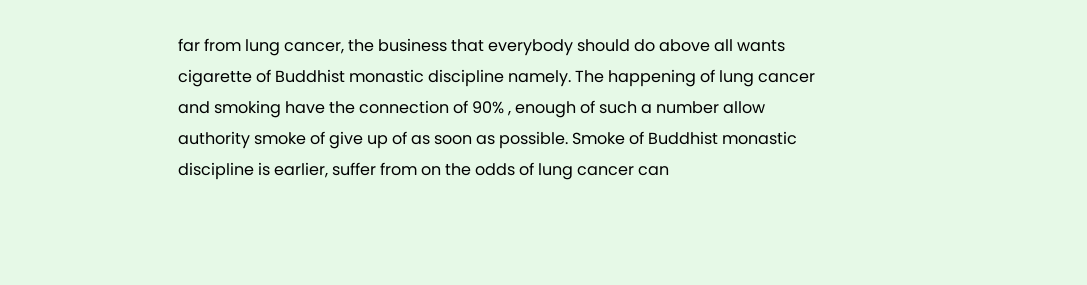far from lung cancer, the business that everybody should do above all wants cigarette of Buddhist monastic discipline namely. The happening of lung cancer and smoking have the connection of 90% , enough of such a number allow authority smoke of give up of as soon as possible. Smoke of Buddhist monastic discipline is earlier, suffer from on the odds of lung cancer can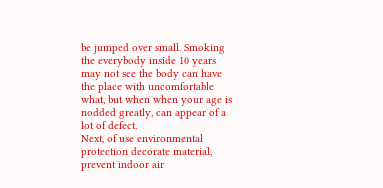be jumped over small. Smoking the everybody inside 10 years may not see the body can have the place with uncomfortable what, but when when your age is nodded greatly, can appear of a lot of defect.
Next, of use environmental protection decorate material, prevent indoor air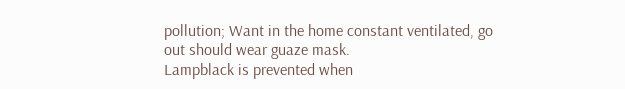pollution; Want in the home constant ventilated, go out should wear guaze mask.
Lampblack is prevented when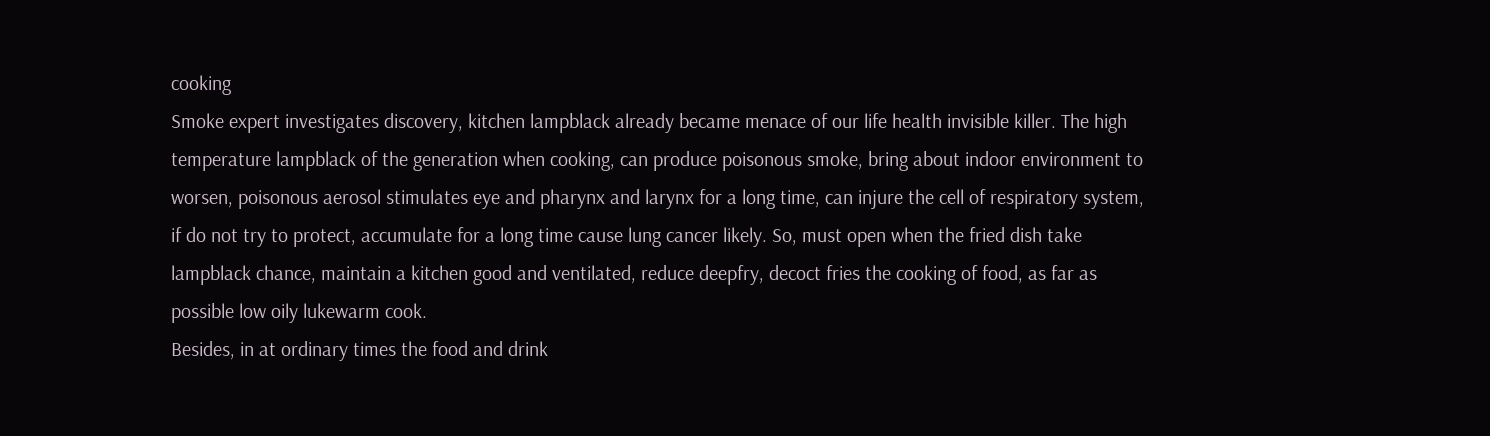cooking
Smoke expert investigates discovery, kitchen lampblack already became menace of our life health invisible killer. The high temperature lampblack of the generation when cooking, can produce poisonous smoke, bring about indoor environment to worsen, poisonous aerosol stimulates eye and pharynx and larynx for a long time, can injure the cell of respiratory system, if do not try to protect, accumulate for a long time cause lung cancer likely. So, must open when the fried dish take lampblack chance, maintain a kitchen good and ventilated, reduce deepfry, decoct fries the cooking of food, as far as possible low oily lukewarm cook.
Besides, in at ordinary times the food and drink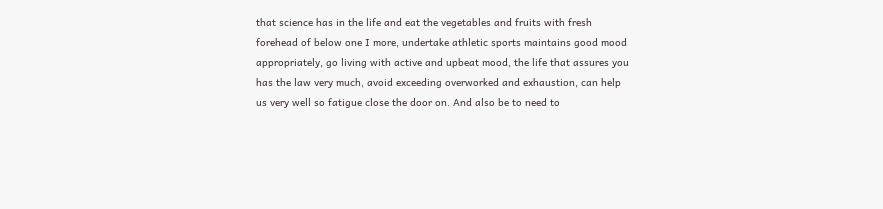that science has in the life and eat the vegetables and fruits with fresh forehead of below one I more, undertake athletic sports maintains good mood appropriately, go living with active and upbeat mood, the life that assures you has the law very much, avoid exceeding overworked and exhaustion, can help us very well so fatigue close the door on. And also be to need to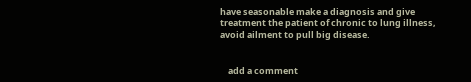have seasonable make a diagnosis and give treatment the patient of chronic to lung illness, avoid ailment to pull big disease.


    add a comment